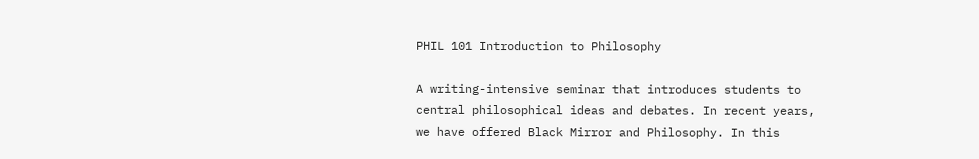PHIL 101 Introduction to Philosophy

A writing-intensive seminar that introduces students to central philosophical ideas and debates. In recent years, we have offered Black Mirror and Philosophy. In this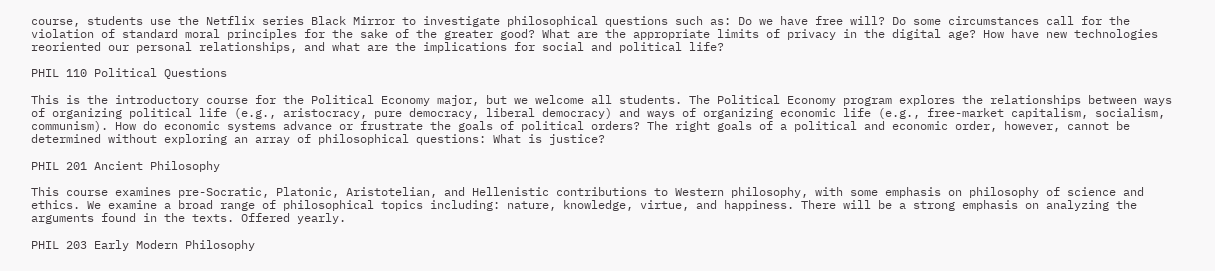course, students use the Netflix series Black Mirror to investigate philosophical questions such as: Do we have free will? Do some circumstances call for the violation of standard moral principles for the sake of the greater good? What are the appropriate limits of privacy in the digital age? How have new technologies reoriented our personal relationships, and what are the implications for social and political life?

PHIL 110 Political Questions

This is the introductory course for the Political Economy major, but we welcome all students. The Political Economy program explores the relationships between ways of organizing political life (e.g., aristocracy, pure democracy, liberal democracy) and ways of organizing economic life (e.g., free-market capitalism, socialism, communism). How do economic systems advance or frustrate the goals of political orders? The right goals of a political and economic order, however, cannot be determined without exploring an array of philosophical questions: What is justice?

PHIL 201 Ancient Philosophy

This course examines pre-Socratic, Platonic, Aristotelian, and Hellenistic contributions to Western philosophy, with some emphasis on philosophy of science and ethics. We examine a broad range of philosophical topics including: nature, knowledge, virtue, and happiness. There will be a strong emphasis on analyzing the arguments found in the texts. Offered yearly.

PHIL 203 Early Modern Philosophy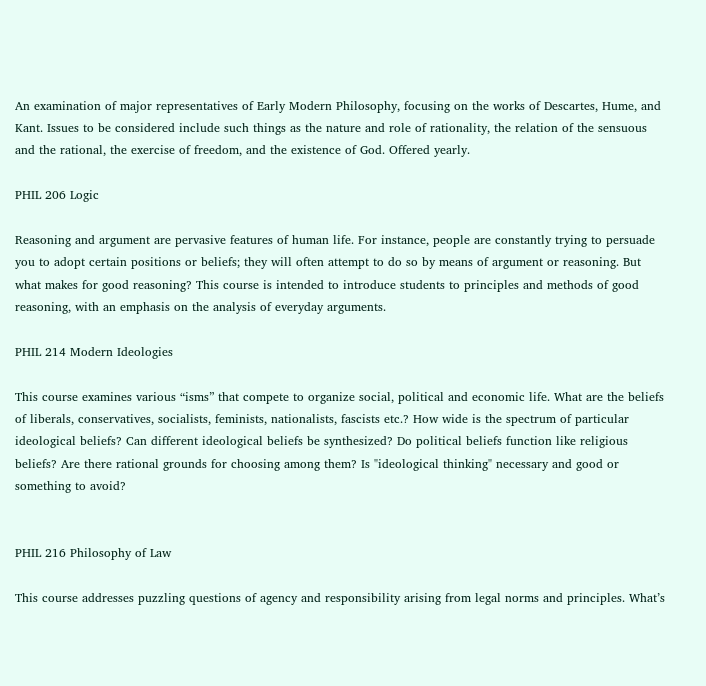An examination of major representatives of Early Modern Philosophy, focusing on the works of Descartes, Hume, and Kant. Issues to be considered include such things as the nature and role of rationality, the relation of the sensuous and the rational, the exercise of freedom, and the existence of God. Offered yearly.

PHIL 206 Logic

Reasoning and argument are pervasive features of human life. For instance, people are constantly trying to persuade you to adopt certain positions or beliefs; they will often attempt to do so by means of argument or reasoning. But what makes for good reasoning? This course is intended to introduce students to principles and methods of good reasoning, with an emphasis on the analysis of everyday arguments.

PHIL 214 Modern Ideologies

This course examines various “isms” that compete to organize social, political and economic life. What are the beliefs of liberals, conservatives, socialists, feminists, nationalists, fascists etc.? How wide is the spectrum of particular ideological beliefs? Can different ideological beliefs be synthesized? Do political beliefs function like religious beliefs? Are there rational grounds for choosing among them? Is "ideological thinking" necessary and good or something to avoid?


PHIL 216 Philosophy of Law

This course addresses puzzling questions of agency and responsibility arising from legal norms and principles. What’s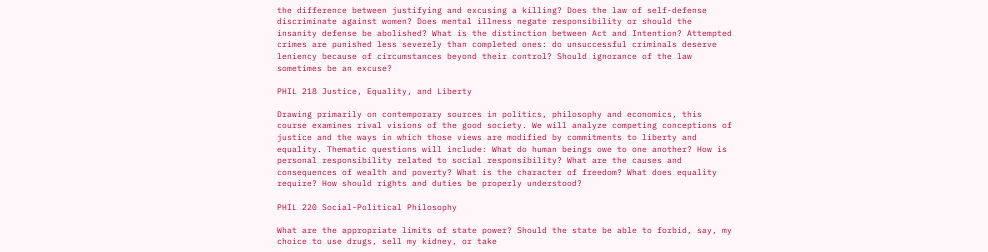the difference between justifying and excusing a killing? Does the law of self-defense discriminate against women? Does mental illness negate responsibility or should the insanity defense be abolished? What is the distinction between Act and Intention? Attempted crimes are punished less severely than completed ones: do unsuccessful criminals deserve leniency because of circumstances beyond their control? Should ignorance of the law sometimes be an excuse?

PHIL 218 Justice, Equality, and Liberty

Drawing primarily on contemporary sources in politics, philosophy and economics, this course examines rival visions of the good society. We will analyze competing conceptions of justice and the ways in which those views are modified by commitments to liberty and equality. Thematic questions will include: What do human beings owe to one another? How is personal responsibility related to social responsibility? What are the causes and consequences of wealth and poverty? What is the character of freedom? What does equality require? How should rights and duties be properly understood?

PHIL 220 Social-Political Philosophy

What are the appropriate limits of state power? Should the state be able to forbid, say, my choice to use drugs, sell my kidney, or take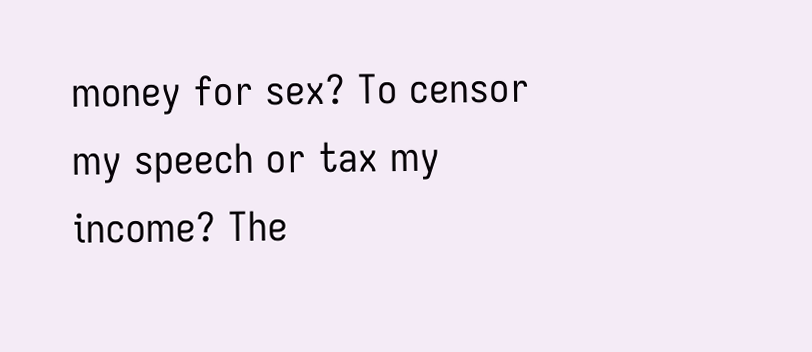money for sex? To censor my speech or tax my income? The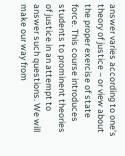answer varies according to one’s theory of justice – or view about the proper exercise of state force. This course introduces students to prominent theories of justice in an attempt to answer such questions. We will make our way from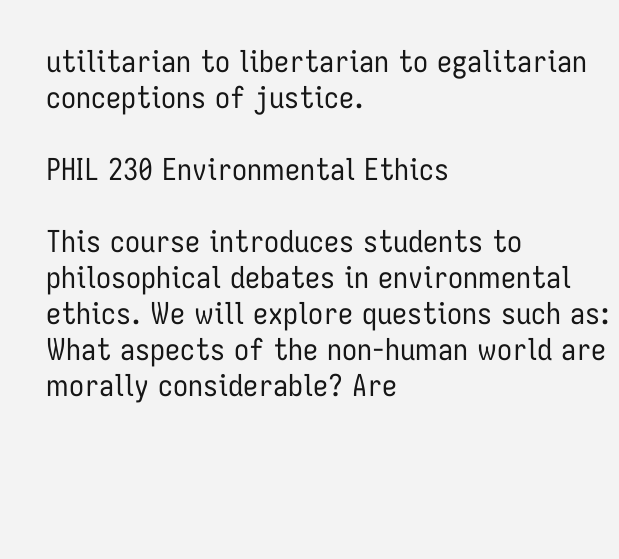utilitarian to libertarian to egalitarian conceptions of justice.

PHIL 230 Environmental Ethics

This course introduces students to philosophical debates in environmental ethics. We will explore questions such as: What aspects of the non-human world are morally considerable? Are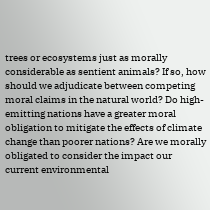trees or ecosystems just as morally considerable as sentient animals? If so, how should we adjudicate between competing moral claims in the natural world? Do high-emitting nations have a greater moral obligation to mitigate the effects of climate change than poorer nations? Are we morally obligated to consider the impact our current environmental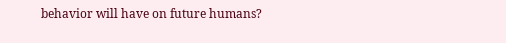behavior will have on future humans?